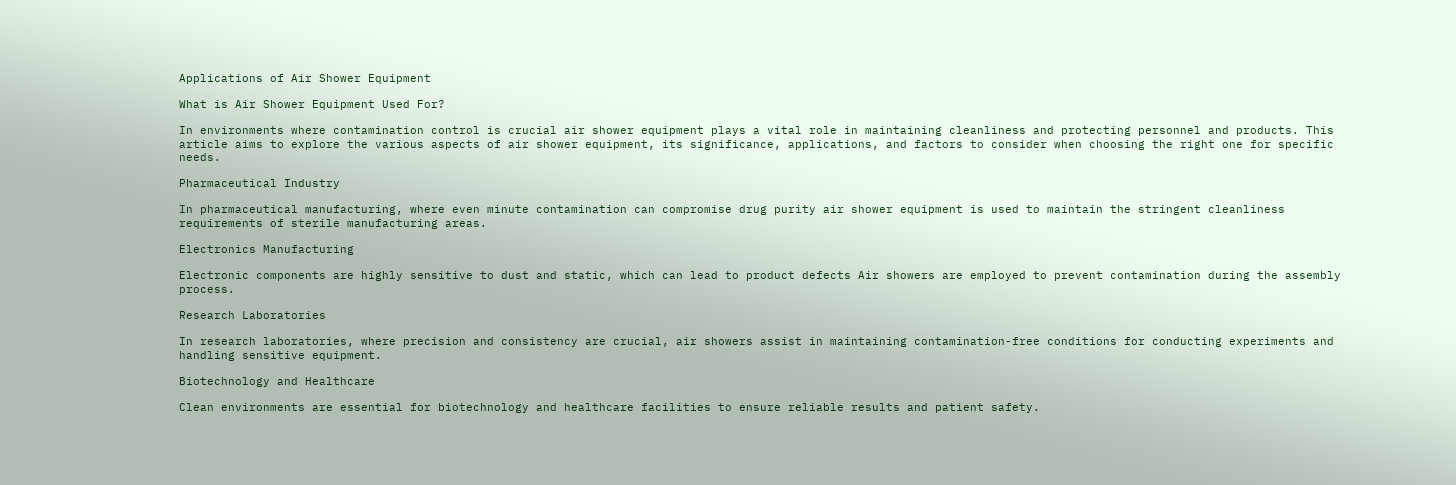Applications of Air Shower Equipment

What is Air Shower Equipment Used For?

In environments where contamination control is crucial air shower equipment plays a vital role in maintaining cleanliness and protecting personnel and products. This article aims to explore the various aspects of air shower equipment, its significance, applications, and factors to consider when choosing the right one for specific needs.

Pharmaceutical Industry

In pharmaceutical manufacturing, where even minute contamination can compromise drug purity air shower equipment is used to maintain the stringent cleanliness requirements of sterile manufacturing areas.

Electronics Manufacturing

Electronic components are highly sensitive to dust and static, which can lead to product defects Air showers are employed to prevent contamination during the assembly process.

Research Laboratories

In research laboratories, where precision and consistency are crucial, air showers assist in maintaining contamination-free conditions for conducting experiments and handling sensitive equipment.

Biotechnology and Healthcare

Clean environments are essential for biotechnology and healthcare facilities to ensure reliable results and patient safety.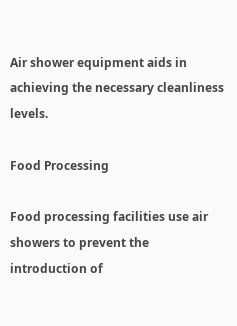Air shower equipment aids in achieving the necessary cleanliness levels.

Food Processing

Food processing facilities use air showers to prevent the introduction of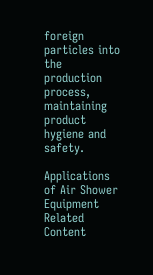foreign particles into the production process, maintaining product hygiene and safety.

Applications of Air Shower Equipment Related Content